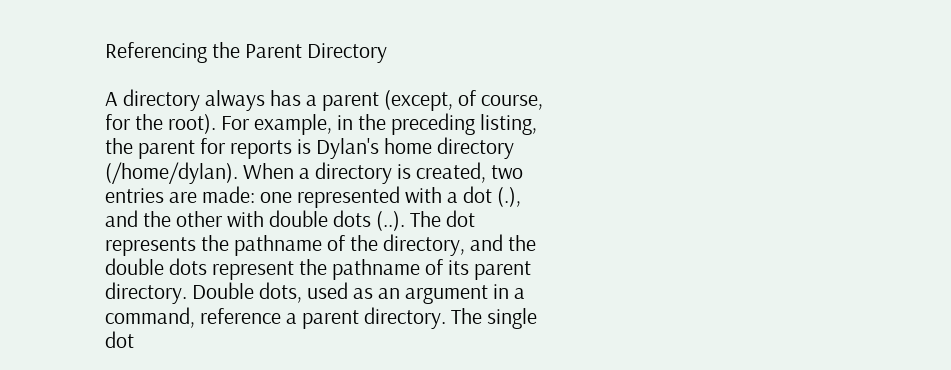Referencing the Parent Directory

A directory always has a parent (except, of course, for the root). For example, in the preceding listing, the parent for reports is Dylan's home directory (/home/dylan). When a directory is created, two entries are made: one represented with a dot (.), and the other with double dots (..). The dot represents the pathname of the directory, and the double dots represent the pathname of its parent directory. Double dots, used as an argument in a command, reference a parent directory. The single dot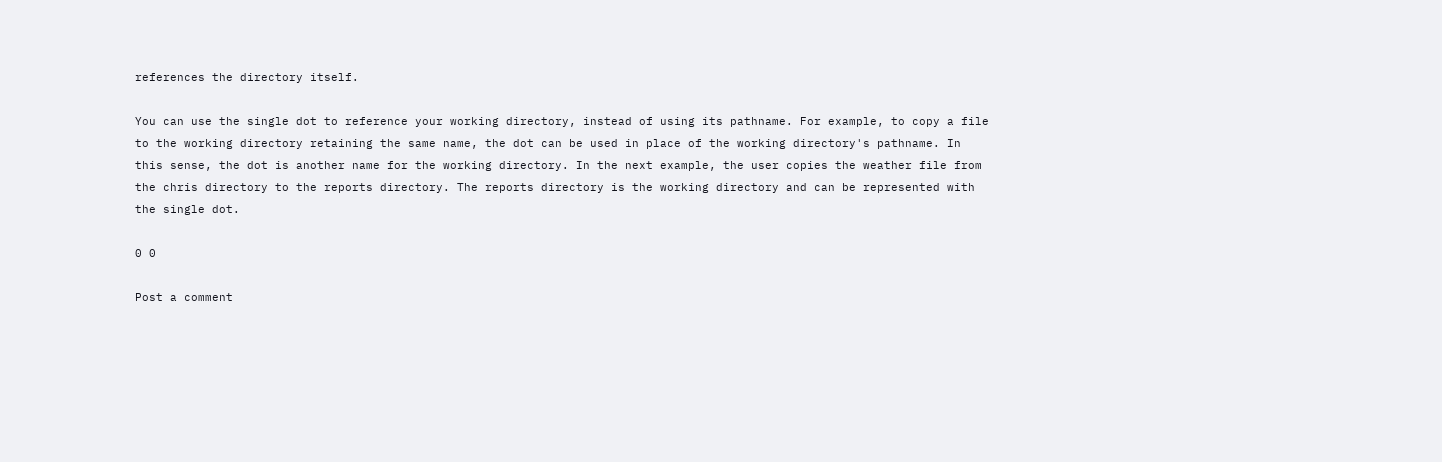references the directory itself.

You can use the single dot to reference your working directory, instead of using its pathname. For example, to copy a file to the working directory retaining the same name, the dot can be used in place of the working directory's pathname. In this sense, the dot is another name for the working directory. In the next example, the user copies the weather file from the chris directory to the reports directory. The reports directory is the working directory and can be represented with the single dot.

0 0

Post a comment